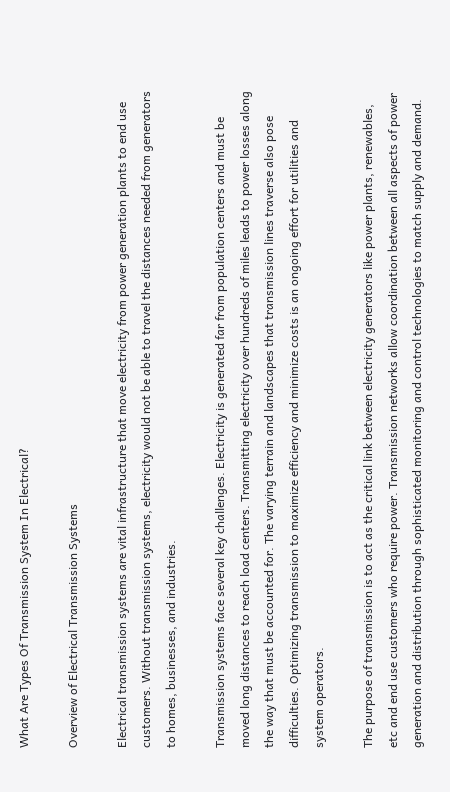What Are Types Of Transmission System In Electrical?

Overview of Electrical Transmission Systems

Electrical transmission systems are vital infrastructure that move electricity from power generation plants to end use customers. Without transmission systems, electricity would not be able to travel the distances needed from generators to homes, businesses, and industries.

Transmission systems face several key challenges. Electricity is generated far from population centers and must be moved long distances to reach load centers. Transmitting electricity over hundreds of miles leads to power losses along the way that must be accounted for. The varying terrain and landscapes that transmission lines traverse also pose difficulties. Optimizing transmission to maximize efficiency and minimize costs is an ongoing effort for utilities and system operators.

The purpose of transmission is to act as the critical link between electricity generators like power plants, renewables, etc and end use customers who require power. Transmission networks allow coordination between all aspects of power generation and distribution through sophisticated monitoring and control technologies to match supply and demand.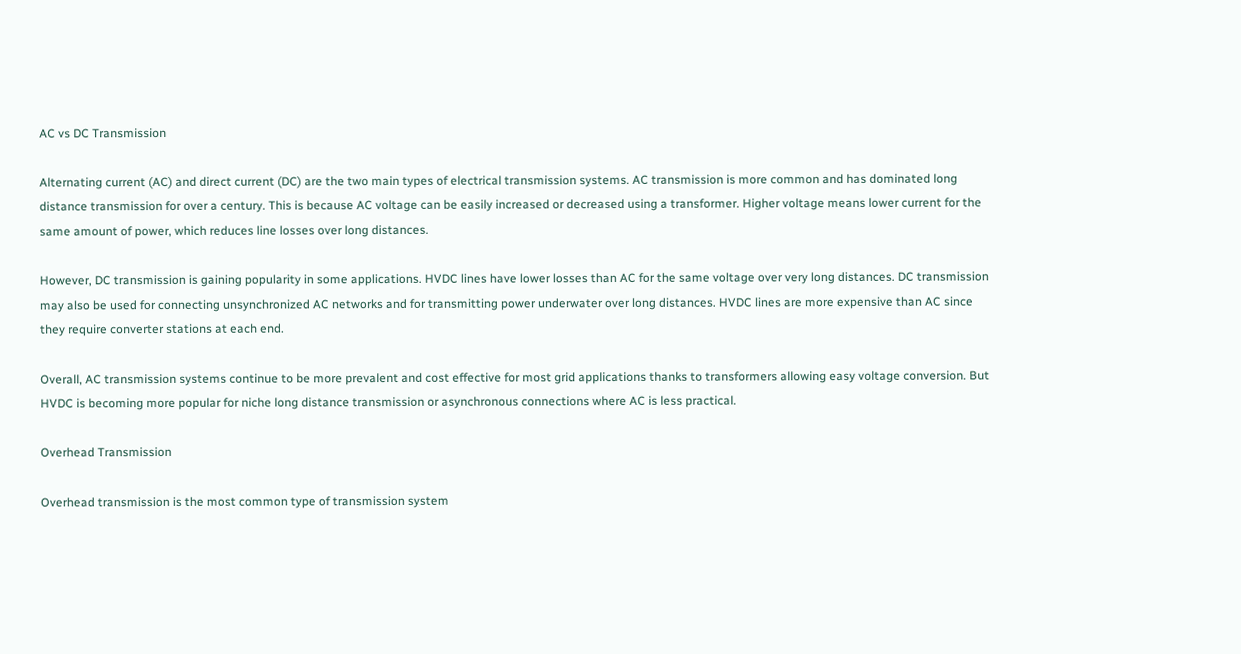AC vs DC Transmission

Alternating current (AC) and direct current (DC) are the two main types of electrical transmission systems. AC transmission is more common and has dominated long distance transmission for over a century. This is because AC voltage can be easily increased or decreased using a transformer. Higher voltage means lower current for the same amount of power, which reduces line losses over long distances.

However, DC transmission is gaining popularity in some applications. HVDC lines have lower losses than AC for the same voltage over very long distances. DC transmission may also be used for connecting unsynchronized AC networks and for transmitting power underwater over long distances. HVDC lines are more expensive than AC since they require converter stations at each end.

Overall, AC transmission systems continue to be more prevalent and cost effective for most grid applications thanks to transformers allowing easy voltage conversion. But HVDC is becoming more popular for niche long distance transmission or asynchronous connections where AC is less practical.

Overhead Transmission

Overhead transmission is the most common type of transmission system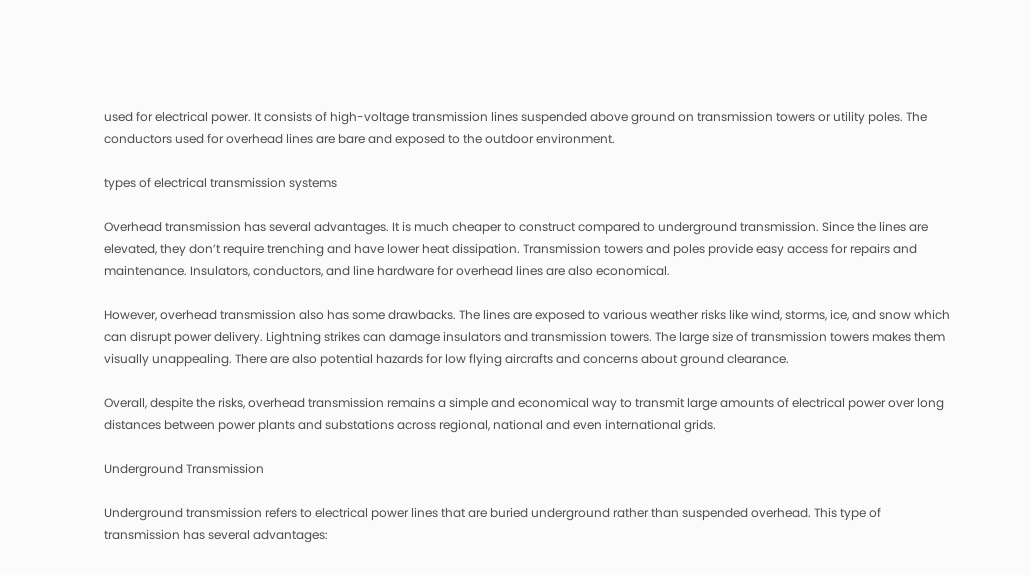used for electrical power. It consists of high-voltage transmission lines suspended above ground on transmission towers or utility poles. The conductors used for overhead lines are bare and exposed to the outdoor environment.

types of electrical transmission systems

Overhead transmission has several advantages. It is much cheaper to construct compared to underground transmission. Since the lines are elevated, they don’t require trenching and have lower heat dissipation. Transmission towers and poles provide easy access for repairs and maintenance. Insulators, conductors, and line hardware for overhead lines are also economical.

However, overhead transmission also has some drawbacks. The lines are exposed to various weather risks like wind, storms, ice, and snow which can disrupt power delivery. Lightning strikes can damage insulators and transmission towers. The large size of transmission towers makes them visually unappealing. There are also potential hazards for low flying aircrafts and concerns about ground clearance.

Overall, despite the risks, overhead transmission remains a simple and economical way to transmit large amounts of electrical power over long distances between power plants and substations across regional, national and even international grids.

Underground Transmission

Underground transmission refers to electrical power lines that are buried underground rather than suspended overhead. This type of transmission has several advantages: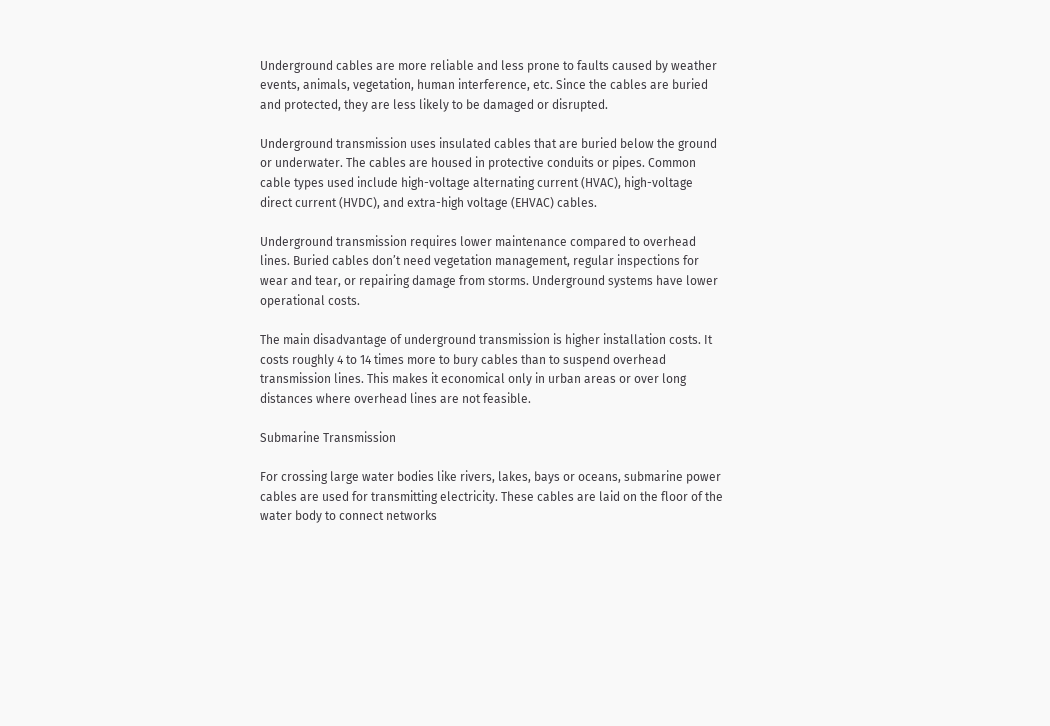Underground cables are more reliable and less prone to faults caused by weather events, animals, vegetation, human interference, etc. Since the cables are buried and protected, they are less likely to be damaged or disrupted.

Underground transmission uses insulated cables that are buried below the ground or underwater. The cables are housed in protective conduits or pipes. Common cable types used include high-voltage alternating current (HVAC), high-voltage direct current (HVDC), and extra-high voltage (EHVAC) cables.

Underground transmission requires lower maintenance compared to overhead lines. Buried cables don’t need vegetation management, regular inspections for wear and tear, or repairing damage from storms. Underground systems have lower operational costs.

The main disadvantage of underground transmission is higher installation costs. It costs roughly 4 to 14 times more to bury cables than to suspend overhead transmission lines. This makes it economical only in urban areas or over long distances where overhead lines are not feasible.

Submarine Transmission

For crossing large water bodies like rivers, lakes, bays or oceans, submarine power cables are used for transmitting electricity. These cables are laid on the floor of the water body to connect networks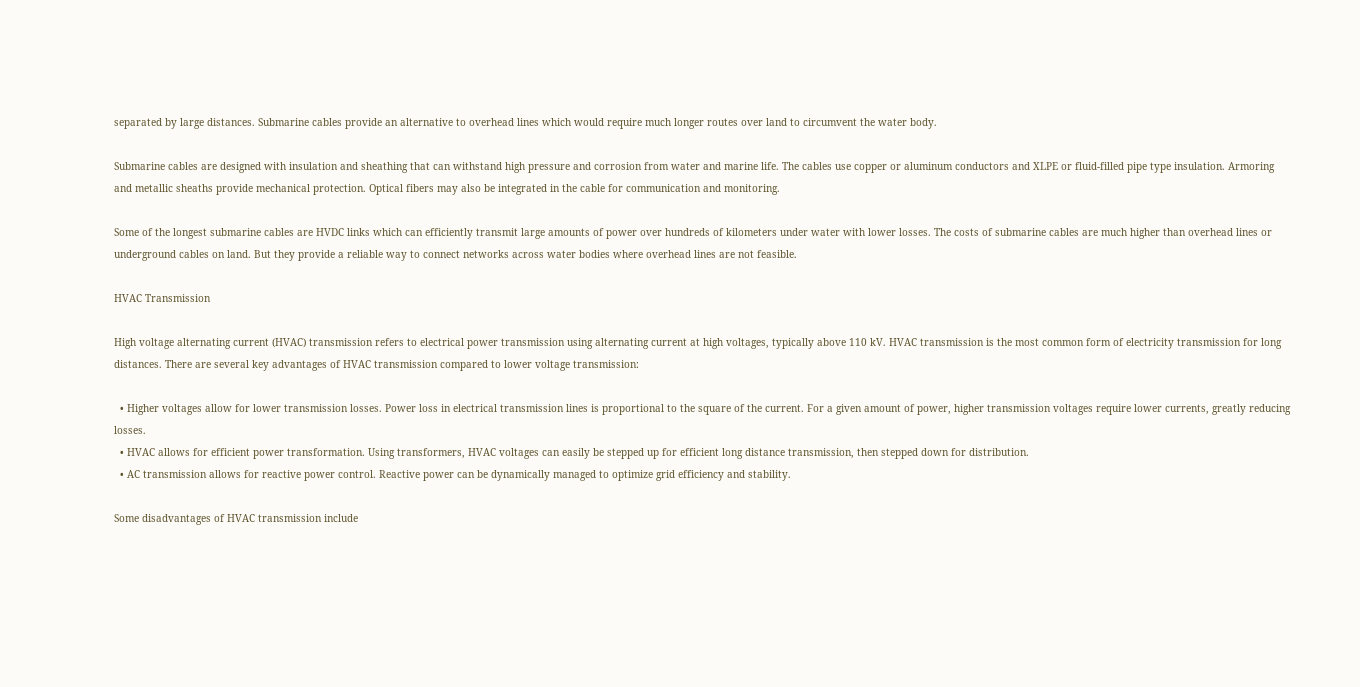separated by large distances. Submarine cables provide an alternative to overhead lines which would require much longer routes over land to circumvent the water body.

Submarine cables are designed with insulation and sheathing that can withstand high pressure and corrosion from water and marine life. The cables use copper or aluminum conductors and XLPE or fluid-filled pipe type insulation. Armoring and metallic sheaths provide mechanical protection. Optical fibers may also be integrated in the cable for communication and monitoring.

Some of the longest submarine cables are HVDC links which can efficiently transmit large amounts of power over hundreds of kilometers under water with lower losses. The costs of submarine cables are much higher than overhead lines or underground cables on land. But they provide a reliable way to connect networks across water bodies where overhead lines are not feasible.

HVAC Transmission

High voltage alternating current (HVAC) transmission refers to electrical power transmission using alternating current at high voltages, typically above 110 kV. HVAC transmission is the most common form of electricity transmission for long distances. There are several key advantages of HVAC transmission compared to lower voltage transmission:

  • Higher voltages allow for lower transmission losses. Power loss in electrical transmission lines is proportional to the square of the current. For a given amount of power, higher transmission voltages require lower currents, greatly reducing losses.
  • HVAC allows for efficient power transformation. Using transformers, HVAC voltages can easily be stepped up for efficient long distance transmission, then stepped down for distribution.
  • AC transmission allows for reactive power control. Reactive power can be dynamically managed to optimize grid efficiency and stability.

Some disadvantages of HVAC transmission include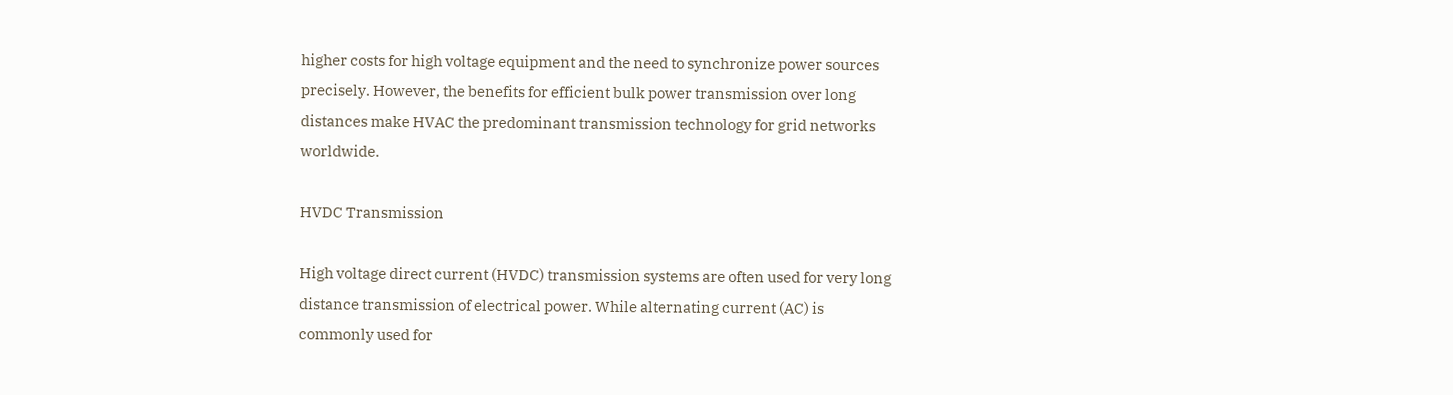higher costs for high voltage equipment and the need to synchronize power sources precisely. However, the benefits for efficient bulk power transmission over long distances make HVAC the predominant transmission technology for grid networks worldwide.

HVDC Transmission

High voltage direct current (HVDC) transmission systems are often used for very long distance transmission of electrical power. While alternating current (AC) is commonly used for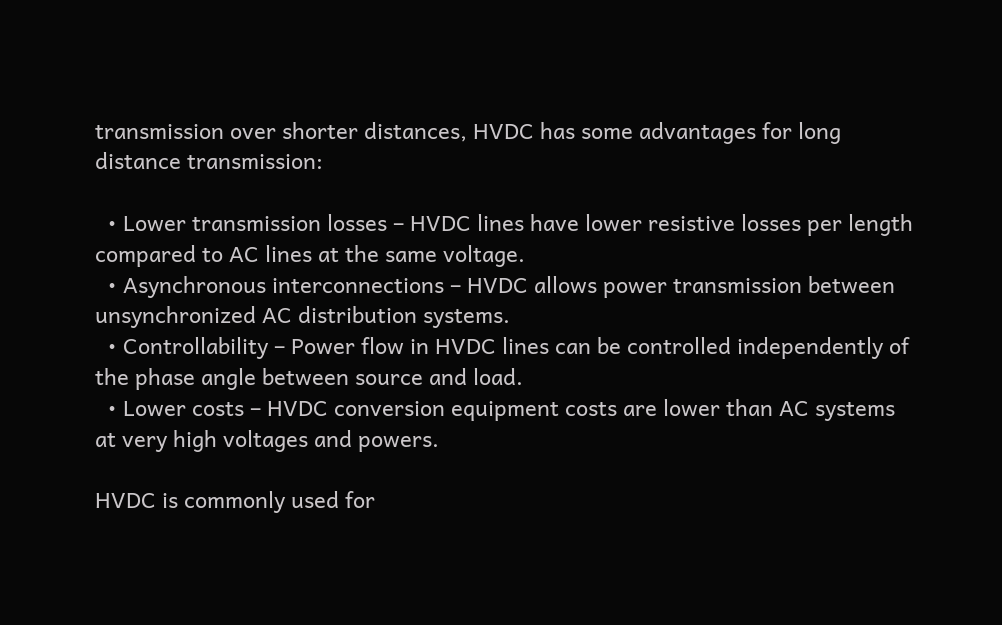transmission over shorter distances, HVDC has some advantages for long distance transmission:

  • Lower transmission losses – HVDC lines have lower resistive losses per length compared to AC lines at the same voltage.
  • Asynchronous interconnections – HVDC allows power transmission between unsynchronized AC distribution systems.
  • Controllability – Power flow in HVDC lines can be controlled independently of the phase angle between source and load.
  • Lower costs – HVDC conversion equipment costs are lower than AC systems at very high voltages and powers.

HVDC is commonly used for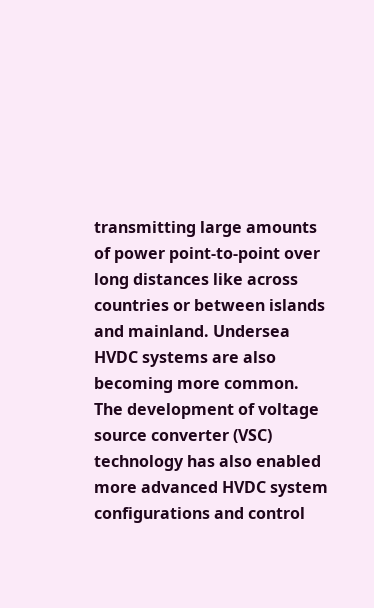transmitting large amounts of power point-to-point over long distances like across countries or between islands and mainland. Undersea HVDC systems are also becoming more common. The development of voltage source converter (VSC) technology has also enabled more advanced HVDC system configurations and control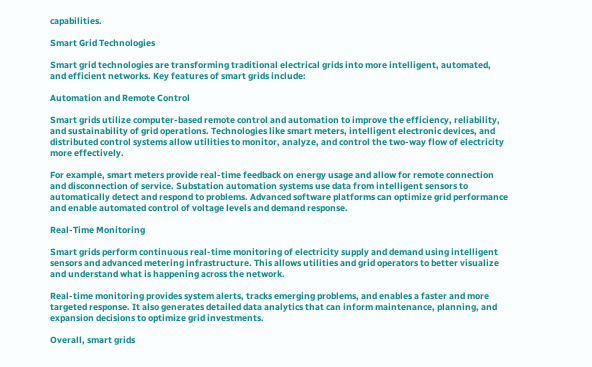capabilities.

Smart Grid Technologies

Smart grid technologies are transforming traditional electrical grids into more intelligent, automated, and efficient networks. Key features of smart grids include:

Automation and Remote Control

Smart grids utilize computer-based remote control and automation to improve the efficiency, reliability, and sustainability of grid operations. Technologies like smart meters, intelligent electronic devices, and distributed control systems allow utilities to monitor, analyze, and control the two-way flow of electricity more effectively.

For example, smart meters provide real-time feedback on energy usage and allow for remote connection and disconnection of service. Substation automation systems use data from intelligent sensors to automatically detect and respond to problems. Advanced software platforms can optimize grid performance and enable automated control of voltage levels and demand response.

Real-Time Monitoring

Smart grids perform continuous real-time monitoring of electricity supply and demand using intelligent sensors and advanced metering infrastructure. This allows utilities and grid operators to better visualize and understand what is happening across the network.

Real-time monitoring provides system alerts, tracks emerging problems, and enables a faster and more targeted response. It also generates detailed data analytics that can inform maintenance, planning, and expansion decisions to optimize grid investments.

Overall, smart grids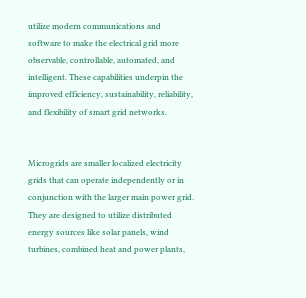utilize modern communications and software to make the electrical grid more observable, controllable, automated, and intelligent. These capabilities underpin the improved efficiency, sustainability, reliability, and flexibility of smart grid networks.


Microgrids are smaller localized electricity grids that can operate independently or in conjunction with the larger main power grid. They are designed to utilize distributed energy sources like solar panels, wind turbines, combined heat and power plants,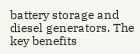battery storage and diesel generators. The key benefits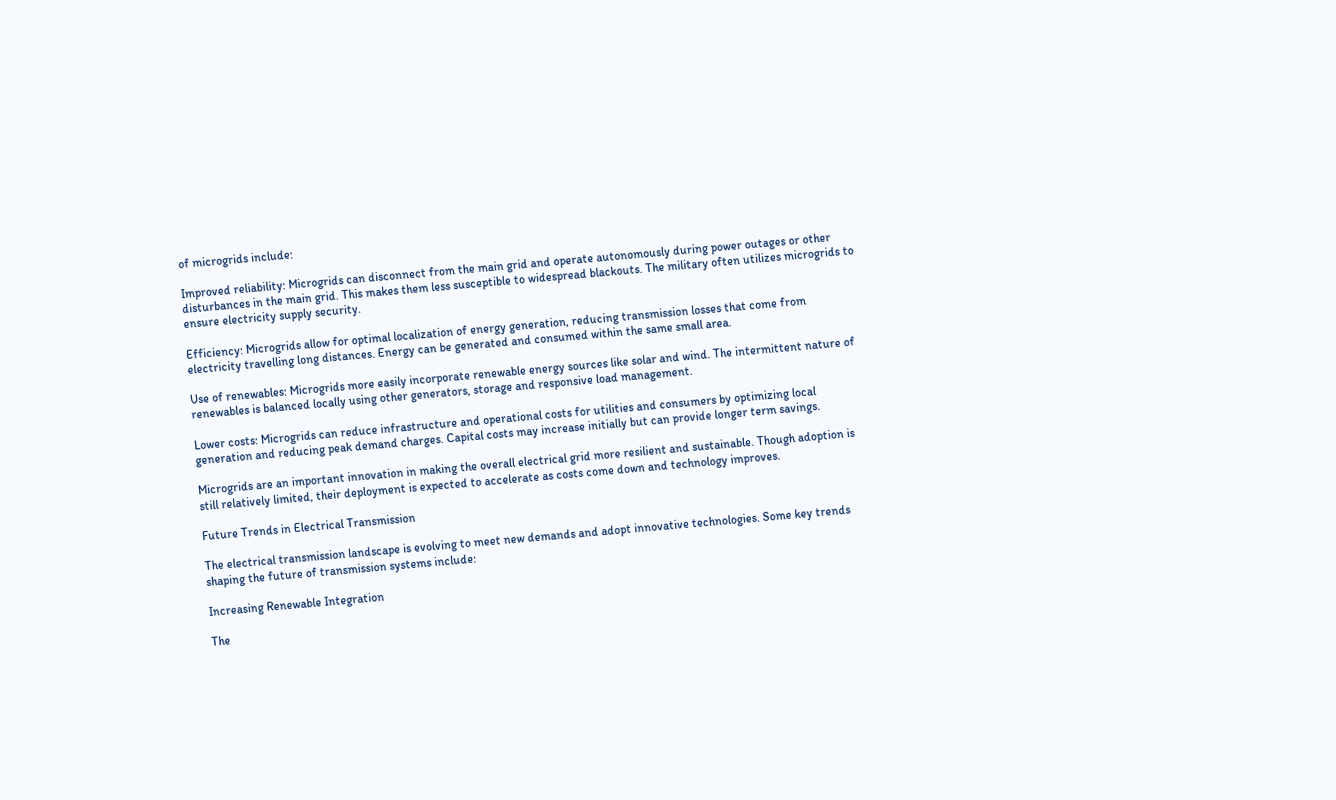of microgrids include:

Improved reliability: Microgrids can disconnect from the main grid and operate autonomously during power outages or other disturbances in the main grid. This makes them less susceptible to widespread blackouts. The military often utilizes microgrids to ensure electricity supply security.

Efficiency: Microgrids allow for optimal localization of energy generation, reducing transmission losses that come from electricity travelling long distances. Energy can be generated and consumed within the same small area.

Use of renewables: Microgrids more easily incorporate renewable energy sources like solar and wind. The intermittent nature of renewables is balanced locally using other generators, storage and responsive load management.

Lower costs: Microgrids can reduce infrastructure and operational costs for utilities and consumers by optimizing local generation and reducing peak demand charges. Capital costs may increase initially but can provide longer term savings.

Microgrids are an important innovation in making the overall electrical grid more resilient and sustainable. Though adoption is still relatively limited, their deployment is expected to accelerate as costs come down and technology improves.

Future Trends in Electrical Transmission

The electrical transmission landscape is evolving to meet new demands and adopt innovative technologies. Some key trends shaping the future of transmission systems include:

Increasing Renewable Integration

The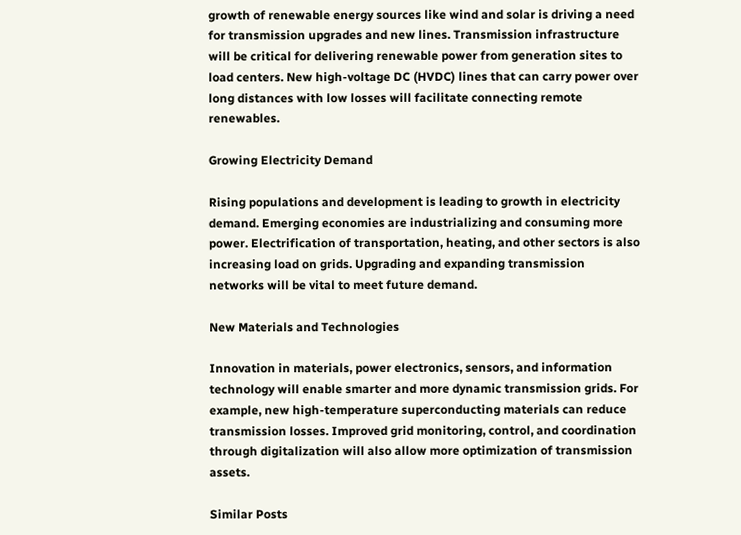growth of renewable energy sources like wind and solar is driving a need for transmission upgrades and new lines. Transmission infrastructure will be critical for delivering renewable power from generation sites to load centers. New high-voltage DC (HVDC) lines that can carry power over long distances with low losses will facilitate connecting remote renewables.

Growing Electricity Demand

Rising populations and development is leading to growth in electricity demand. Emerging economies are industrializing and consuming more power. Electrification of transportation, heating, and other sectors is also increasing load on grids. Upgrading and expanding transmission networks will be vital to meet future demand.

New Materials and Technologies

Innovation in materials, power electronics, sensors, and information technology will enable smarter and more dynamic transmission grids. For example, new high-temperature superconducting materials can reduce transmission losses. Improved grid monitoring, control, and coordination through digitalization will also allow more optimization of transmission assets.

Similar Posts